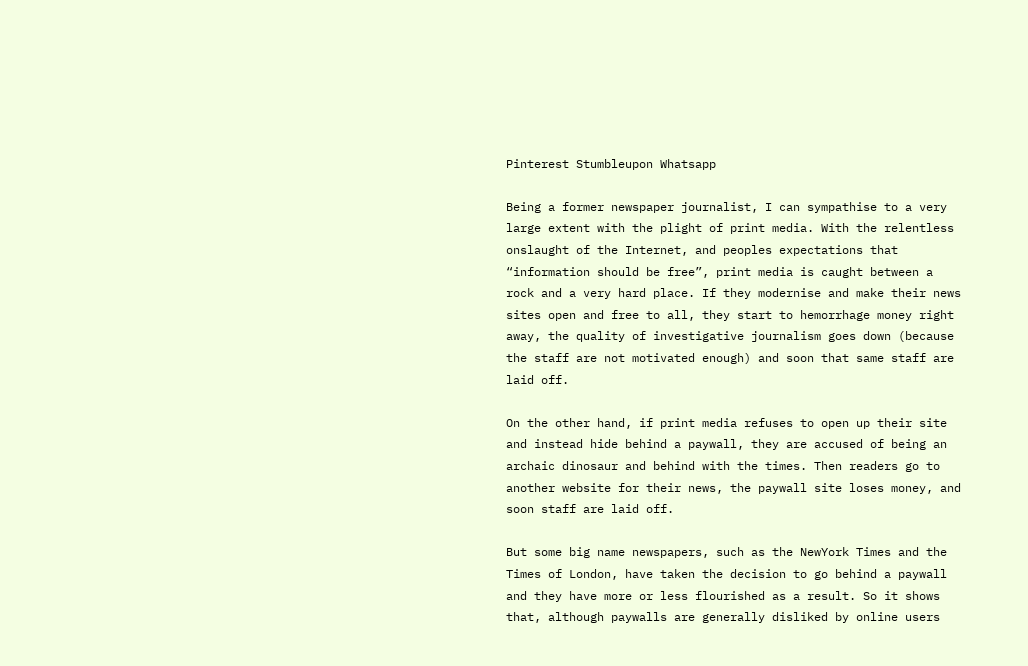Pinterest Stumbleupon Whatsapp

Being a former newspaper journalist, I can sympathise to a very large extent with the plight of print media. With the relentless onslaught of the Internet, and peoples expectations that “information should be free”, print media is caught between a rock and a very hard place. If they modernise and make their news sites open and free to all, they start to hemorrhage money right away, the quality of investigative journalism goes down (because the staff are not motivated enough) and soon that same staff are laid off.

On the other hand, if print media refuses to open up their site and instead hide behind a paywall, they are accused of being an archaic dinosaur and behind with the times. Then readers go to another website for their news, the paywall site loses money, and soon staff are laid off.

But some big name newspapers, such as the NewYork Times and the Times of London, have taken the decision to go behind a paywall and they have more or less flourished as a result. So it shows that, although paywalls are generally disliked by online users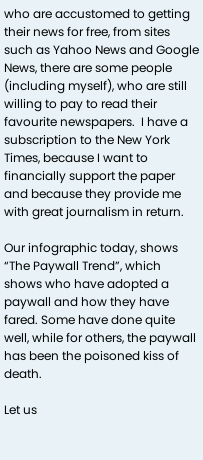who are accustomed to getting their news for free, from sites such as Yahoo News and Google News, there are some people (including myself), who are still willing to pay to read their favourite newspapers.  I have a subscription to the New York Times, because I want to financially support the paper and because they provide me with great journalism in return.

Our infographic today, shows “The Paywall Trend”, which shows who have adopted a paywall and how they have fared. Some have done quite well, while for others, the paywall has been the poisoned kiss of death.

Let us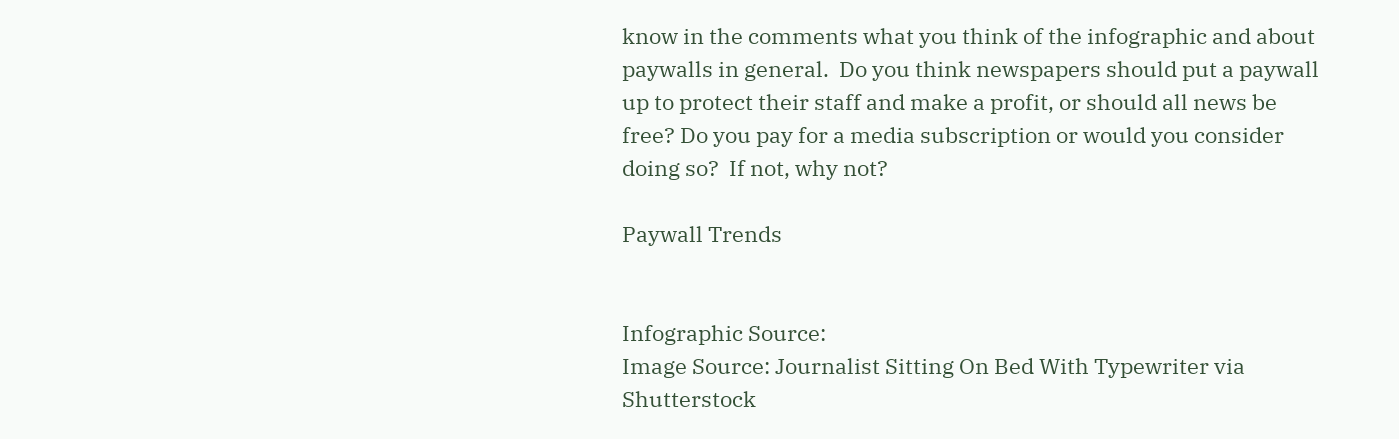know in the comments what you think of the infographic and about paywalls in general.  Do you think newspapers should put a paywall up to protect their staff and make a profit, or should all news be free? Do you pay for a media subscription or would you consider doing so?  If not, why not?

Paywall Trends


Infographic Source:
Image Source: Journalist Sitting On Bed With Typewriter via Shutterstock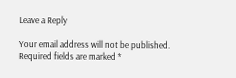Leave a Reply

Your email address will not be published. Required fields are marked *